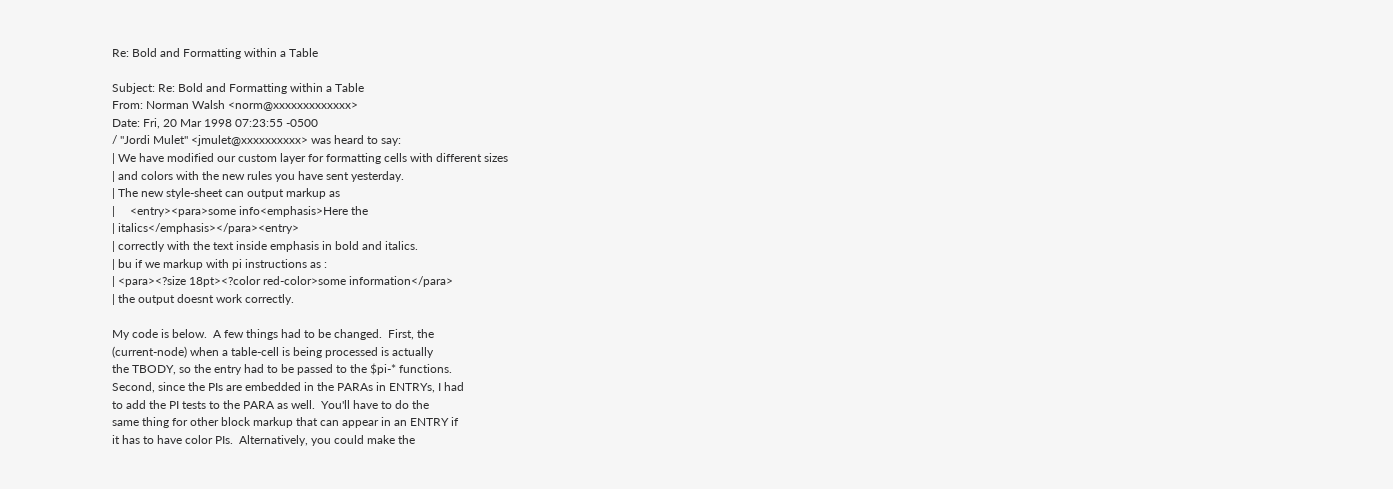Re: Bold and Formatting within a Table

Subject: Re: Bold and Formatting within a Table
From: Norman Walsh <norm@xxxxxxxxxxxxx>
Date: Fri, 20 Mar 1998 07:23:55 -0500
/ "Jordi Mulet" <jmulet@xxxxxxxxxx> was heard to say:
| We have modified our custom layer for formatting cells with different sizes
| and colors with the new rules you have sent yesterday.
| The new style-sheet can output markup as
|     <entry><para>some info<emphasis>Here the
| italics</emphasis></para><entry>
| correctly with the text inside emphasis in bold and italics.
| bu if we markup with pi instructions as :
| <para><?size 18pt><?color red-color>some information</para>
| the output doesnt work correctly.

My code is below.  A few things had to be changed.  First, the
(current-node) when a table-cell is being processed is actually
the TBODY, so the entry had to be passed to the $pi-* functions.
Second, since the PIs are embedded in the PARAs in ENTRYs, I had
to add the PI tests to the PARA as well.  You'll have to do the
same thing for other block markup that can appear in an ENTRY if
it has to have color PIs.  Alternatively, you could make the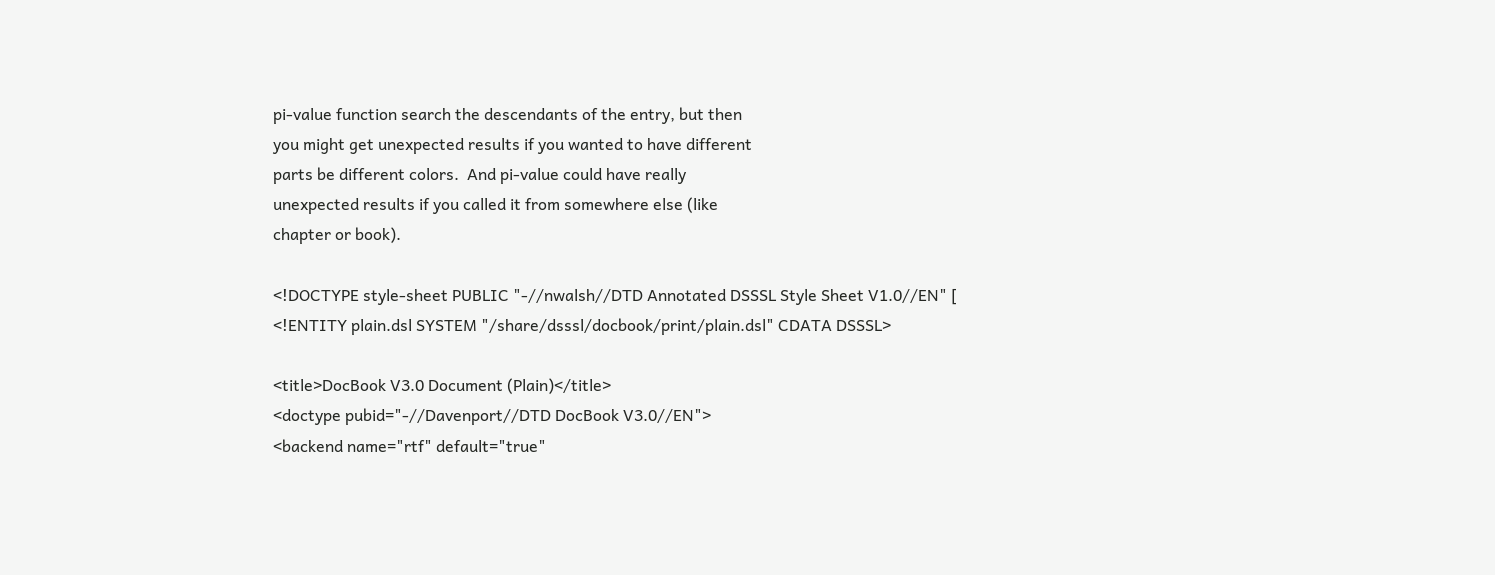pi-value function search the descendants of the entry, but then
you might get unexpected results if you wanted to have different
parts be different colors.  And pi-value could have really
unexpected results if you called it from somewhere else (like
chapter or book).

<!DOCTYPE style-sheet PUBLIC "-//nwalsh//DTD Annotated DSSSL Style Sheet V1.0//EN" [
<!ENTITY plain.dsl SYSTEM "/share/dsssl/docbook/print/plain.dsl" CDATA DSSSL>

<title>DocBook V3.0 Document (Plain)</title>
<doctype pubid="-//Davenport//DTD DocBook V3.0//EN">
<backend name="rtf" default="true"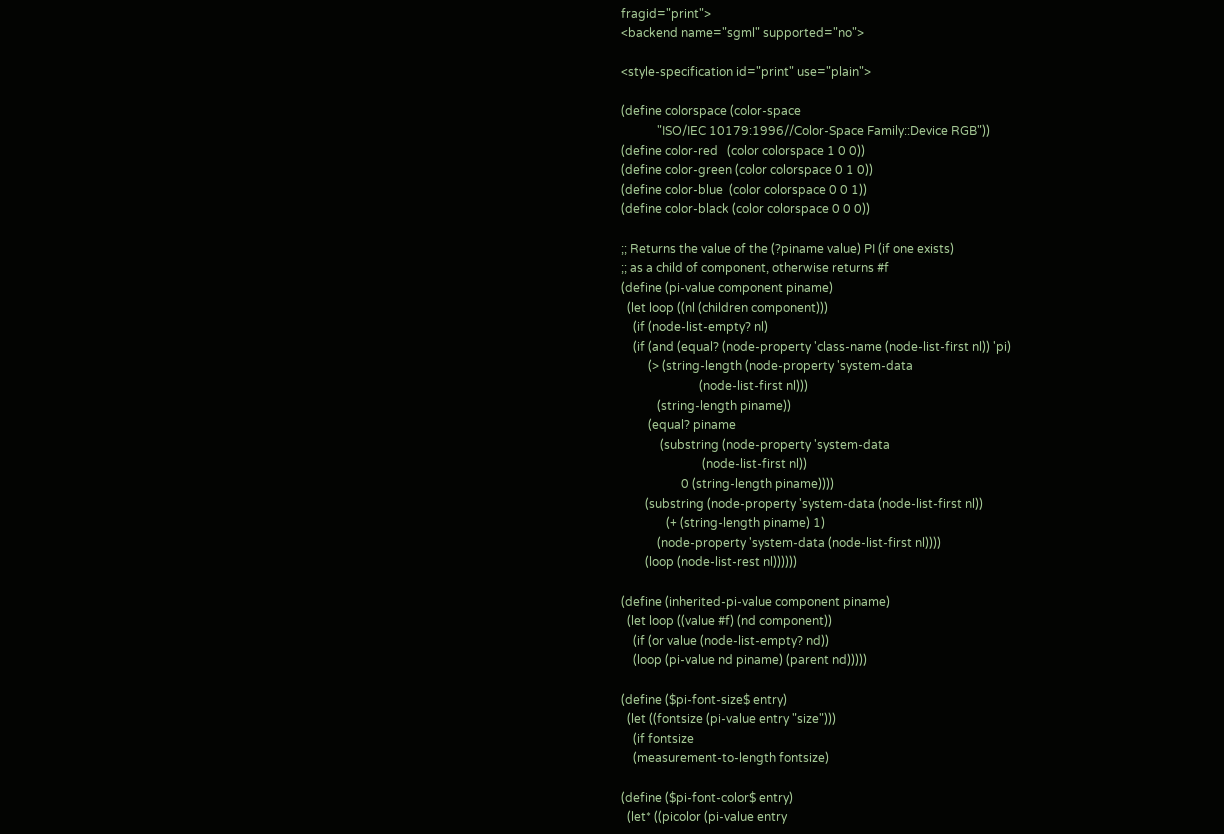fragid="print">
<backend name="sgml" supported="no">

<style-specification id="print" use="plain">

(define colorspace (color-space
            "ISO/IEC 10179:1996//Color-Space Family::Device RGB"))
(define color-red   (color colorspace 1 0 0))
(define color-green (color colorspace 0 1 0))
(define color-blue  (color colorspace 0 0 1))
(define color-black (color colorspace 0 0 0))

;; Returns the value of the (?piname value) PI (if one exists)
;; as a child of component, otherwise returns #f
(define (pi-value component piname)
  (let loop ((nl (children component)))
    (if (node-list-empty? nl)
    (if (and (equal? (node-property 'class-name (node-list-first nl)) 'pi)
         (> (string-length (node-property 'system-data
                          (node-list-first nl)))
            (string-length piname))
         (equal? piname
             (substring (node-property 'system-data
                           (node-list-first nl))
                    0 (string-length piname))))
        (substring (node-property 'system-data (node-list-first nl))
               (+ (string-length piname) 1)
            (node-property 'system-data (node-list-first nl))))
        (loop (node-list-rest nl))))))

(define (inherited-pi-value component piname)
  (let loop ((value #f) (nd component))
    (if (or value (node-list-empty? nd))
    (loop (pi-value nd piname) (parent nd)))))

(define ($pi-font-size$ entry)
  (let ((fontsize (pi-value entry "size")))
    (if fontsize
    (measurement-to-length fontsize)

(define ($pi-font-color$ entry)
  (let* ((picolor (pi-value entry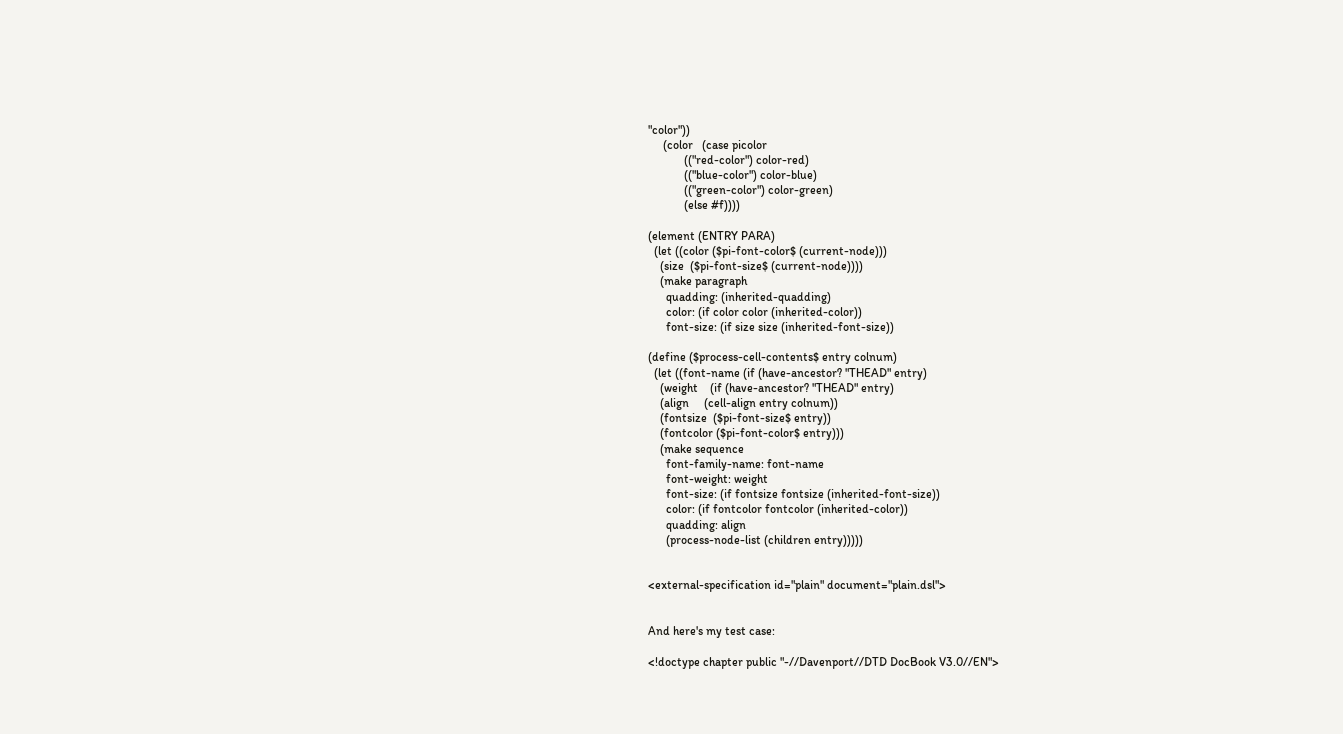"color"))
     (color   (case picolor
            (("red-color") color-red)
            (("blue-color") color-blue)
            (("green-color") color-green)
            (else #f))))

(element (ENTRY PARA)
  (let ((color ($pi-font-color$ (current-node)))
    (size  ($pi-font-size$ (current-node))))
    (make paragraph
      quadding: (inherited-quadding)
      color: (if color color (inherited-color))
      font-size: (if size size (inherited-font-size))

(define ($process-cell-contents$ entry colnum)
  (let ((font-name (if (have-ancestor? "THEAD" entry)
    (weight    (if (have-ancestor? "THEAD" entry)
    (align     (cell-align entry colnum))
    (fontsize  ($pi-font-size$ entry))
    (fontcolor ($pi-font-color$ entry)))
    (make sequence
      font-family-name: font-name
      font-weight: weight
      font-size: (if fontsize fontsize (inherited-font-size))
      color: (if fontcolor fontcolor (inherited-color))
      quadding: align
      (process-node-list (children entry)))))


<external-specification id="plain" document="plain.dsl">


And here's my test case:

<!doctype chapter public "-//Davenport//DTD DocBook V3.0//EN">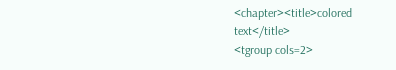<chapter><title>colored text</title>
<tgroup cols=2>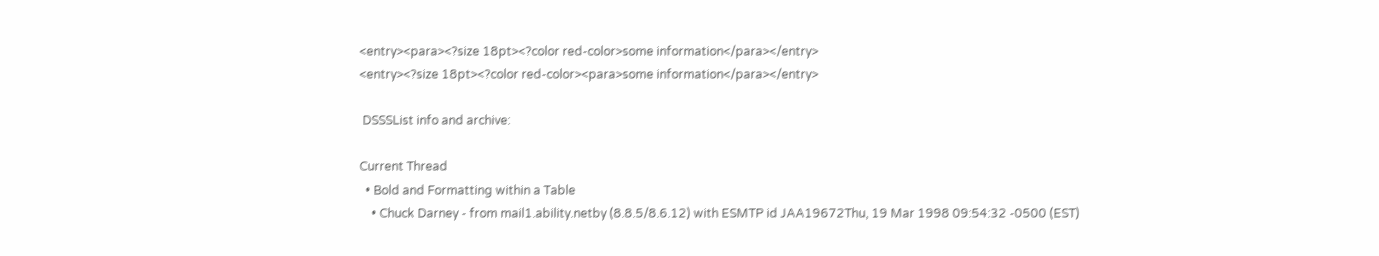<entry><para><?size 18pt><?color red-color>some information</para></entry>
<entry><?size 18pt><?color red-color><para>some information</para></entry>

 DSSSList info and archive:

Current Thread
  • Bold and Formatting within a Table
    • Chuck Darney - from mail1.ability.netby (8.8.5/8.6.12) with ESMTP id JAA19672Thu, 19 Mar 1998 09:54:32 -0500 (EST)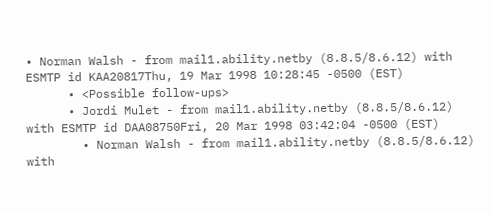• Norman Walsh - from mail1.ability.netby (8.8.5/8.6.12) with ESMTP id KAA20817Thu, 19 Mar 1998 10:28:45 -0500 (EST)
      • <Possible follow-ups>
      • Jordi Mulet - from mail1.ability.netby (8.8.5/8.6.12) with ESMTP id DAA08750Fri, 20 Mar 1998 03:42:04 -0500 (EST)
        • Norman Walsh - from mail1.ability.netby (8.8.5/8.6.12) with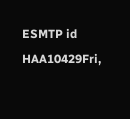ESMTP id HAA10429Fri,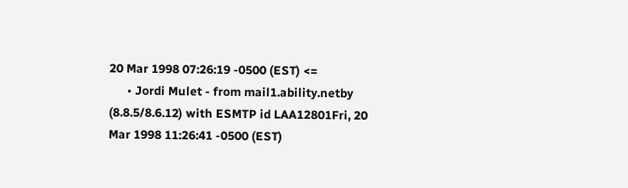20 Mar 1998 07:26:19 -0500 (EST) <=
      • Jordi Mulet - from mail1.ability.netby (8.8.5/8.6.12) with ESMTP id LAA12801Fri, 20 Mar 1998 11:26:41 -0500 (EST)